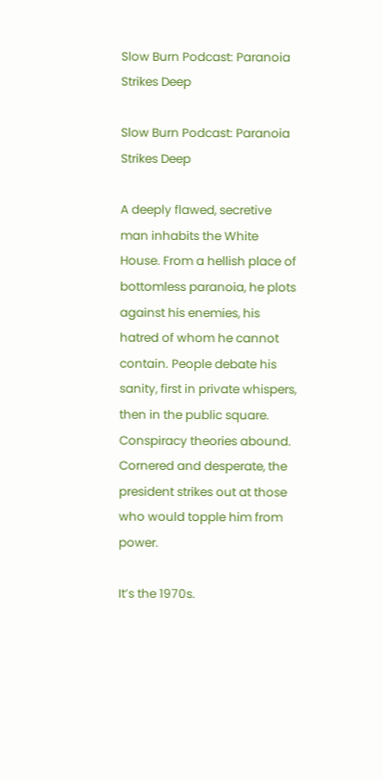Slow Burn Podcast: Paranoia Strikes Deep

Slow Burn Podcast: Paranoia Strikes Deep

A deeply flawed, secretive man inhabits the White House. From a hellish place of bottomless paranoia, he plots against his enemies, his hatred of whom he cannot contain. People debate his sanity, first in private whispers, then in the public square. Conspiracy theories abound. Cornered and desperate, the president strikes out at those who would topple him from power.

It’s the 1970s.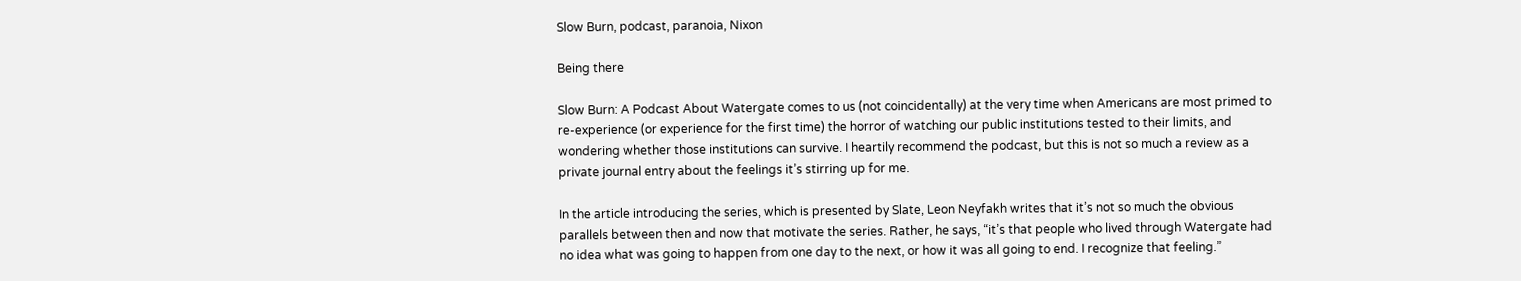Slow Burn, podcast, paranoia, Nixon

Being there

Slow Burn: A Podcast About Watergate comes to us (not coincidentally) at the very time when Americans are most primed to re-experience (or experience for the first time) the horror of watching our public institutions tested to their limits, and wondering whether those institutions can survive. I heartily recommend the podcast, but this is not so much a review as a private journal entry about the feelings it’s stirring up for me.

In the article introducing the series, which is presented by Slate, Leon Neyfakh writes that it’s not so much the obvious parallels between then and now that motivate the series. Rather, he says, “it’s that people who lived through Watergate had no idea what was going to happen from one day to the next, or how it was all going to end. I recognize that feeling.”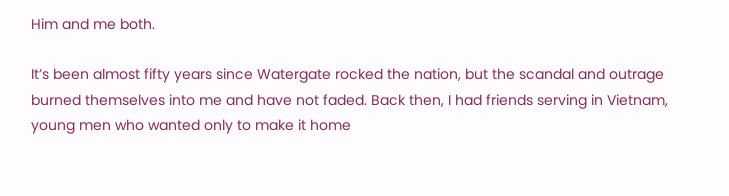Him and me both.

It’s been almost fifty years since Watergate rocked the nation, but the scandal and outrage burned themselves into me and have not faded. Back then, I had friends serving in Vietnam, young men who wanted only to make it home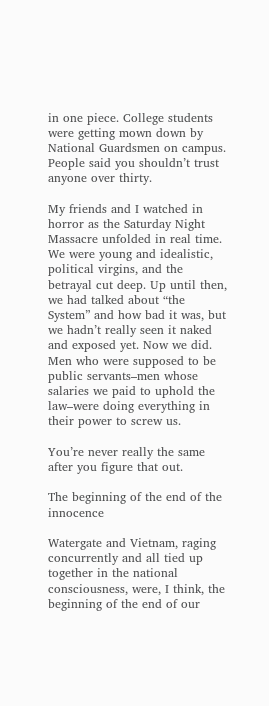in one piece. College students were getting mown down by National Guardsmen on campus. People said you shouldn’t trust anyone over thirty.

My friends and I watched in horror as the Saturday Night Massacre unfolded in real time. We were young and idealistic, political virgins, and the betrayal cut deep. Up until then, we had talked about “the System” and how bad it was, but we hadn’t really seen it naked and exposed yet. Now we did. Men who were supposed to be public servants–men whose salaries we paid to uphold the law–were doing everything in their power to screw us.

You’re never really the same after you figure that out.

The beginning of the end of the innocence

Watergate and Vietnam, raging concurrently and all tied up together in the national consciousness, were, I think, the beginning of the end of our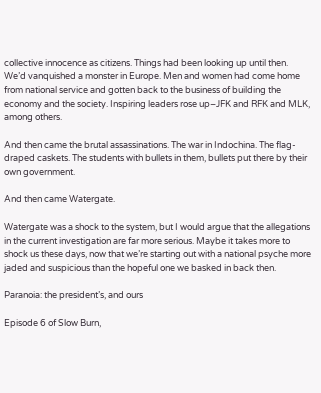collective innocence as citizens. Things had been looking up until then. We’d vanquished a monster in Europe. Men and women had come home from national service and gotten back to the business of building the economy and the society. Inspiring leaders rose up–JFK and RFK and MLK, among others.

And then came the brutal assassinations. The war in Indochina. The flag-draped caskets. The students with bullets in them, bullets put there by their own government.

And then came Watergate.

Watergate was a shock to the system, but I would argue that the allegations in the current investigation are far more serious. Maybe it takes more to shock us these days, now that we’re starting out with a national psyche more jaded and suspicious than the hopeful one we basked in back then.

Paranoia: the president’s, and ours

Episode 6 of Slow Burn,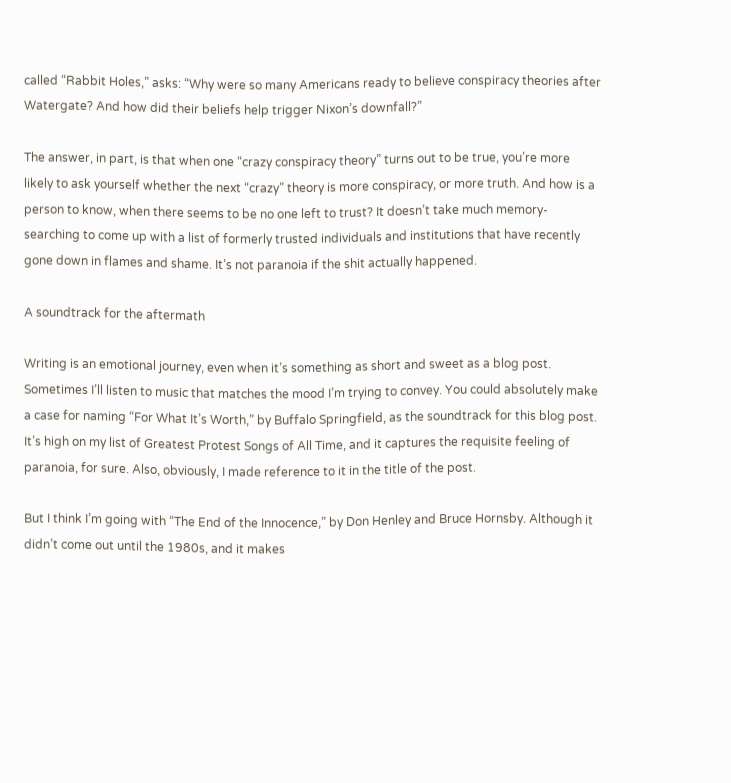called “Rabbit Holes,” asks: “Why were so many Americans ready to believe conspiracy theories after Watergate? And how did their beliefs help trigger Nixon’s downfall?”

The answer, in part, is that when one “crazy conspiracy theory” turns out to be true, you’re more likely to ask yourself whether the next “crazy” theory is more conspiracy, or more truth. And how is a person to know, when there seems to be no one left to trust? It doesn’t take much memory-searching to come up with a list of formerly trusted individuals and institutions that have recently gone down in flames and shame. It’s not paranoia if the shit actually happened.

A soundtrack for the aftermath

Writing is an emotional journey, even when it’s something as short and sweet as a blog post. Sometimes I’ll listen to music that matches the mood I’m trying to convey. You could absolutely make a case for naming “For What It’s Worth,” by Buffalo Springfield, as the soundtrack for this blog post. It’s high on my list of Greatest Protest Songs of All Time, and it captures the requisite feeling of paranoia, for sure. Also, obviously, I made reference to it in the title of the post.

But I think I’m going with “The End of the Innocence,” by Don Henley and Bruce Hornsby. Although it didn’t come out until the 1980s, and it makes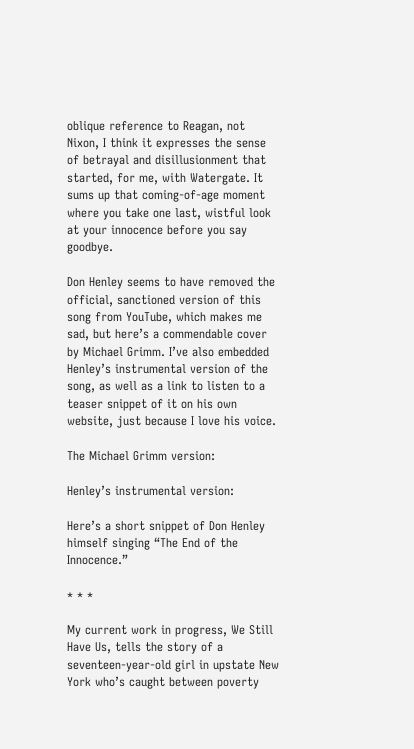oblique reference to Reagan, not Nixon, I think it expresses the sense of betrayal and disillusionment that started, for me, with Watergate. It sums up that coming-of-age moment where you take one last, wistful look at your innocence before you say goodbye.

Don Henley seems to have removed the official, sanctioned version of this song from YouTube, which makes me sad, but here’s a commendable cover by Michael Grimm. I’ve also embedded Henley’s instrumental version of the song, as well as a link to listen to a teaser snippet of it on his own website, just because I love his voice.

The Michael Grimm version:

Henley’s instrumental version:

Here’s a short snippet of Don Henley himself singing “The End of the Innocence.”

* * *

My current work in progress, We Still Have Us, tells the story of a seventeen-year-old girl in upstate New York who’s caught between poverty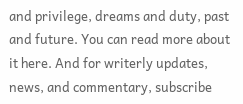and privilege, dreams and duty, past and future. You can read more about it here. And for writerly updates, news, and commentary, subscribe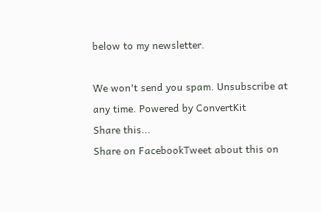below to my newsletter.

We won't send you spam. Unsubscribe at any time. Powered by ConvertKit
Share this...
Share on FacebookTweet about this on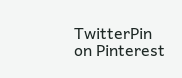TwitterPin on Pinterest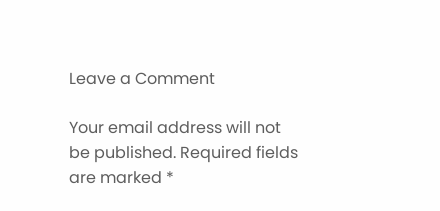Leave a Comment

Your email address will not be published. Required fields are marked *